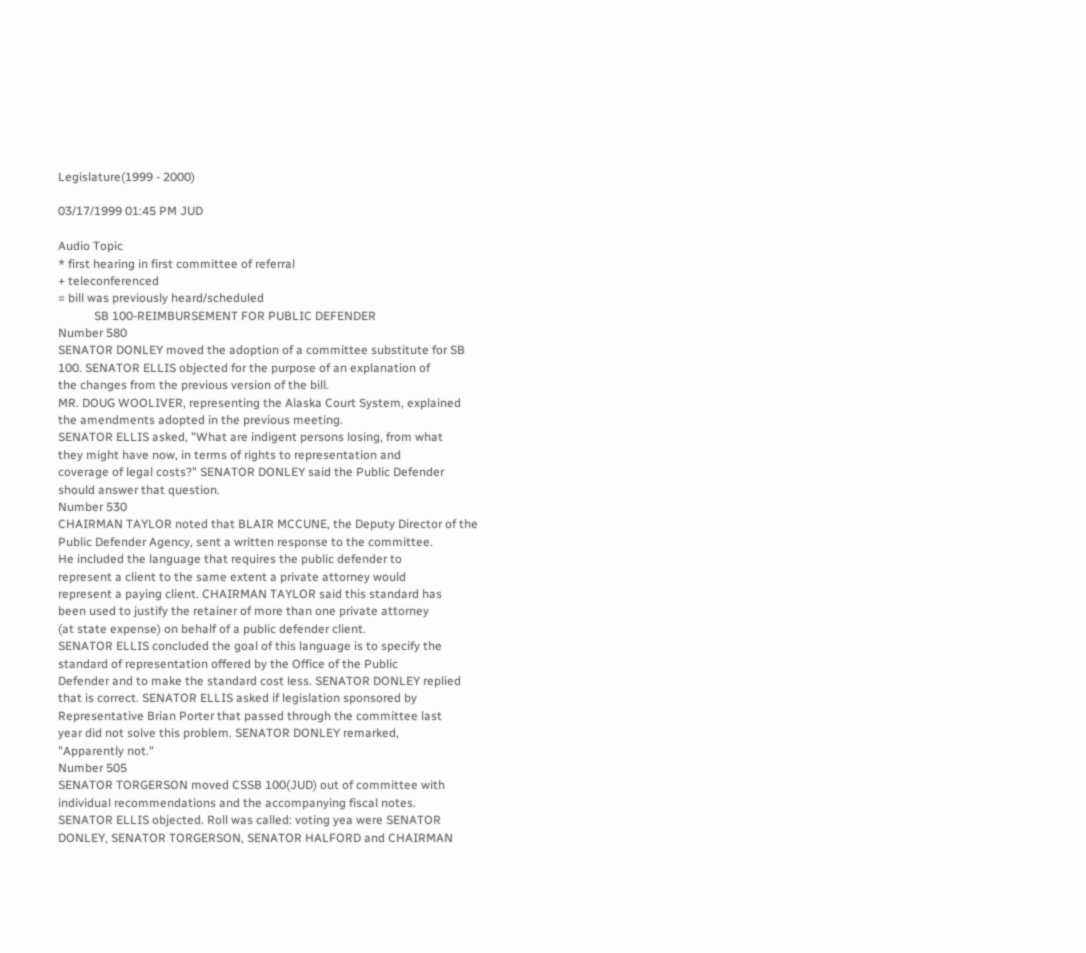Legislature(1999 - 2000)

03/17/1999 01:45 PM JUD

Audio Topic
* first hearing in first committee of referral
+ teleconferenced
= bill was previously heard/scheduled
            SB 100-REIMBURSEMENT FOR PUBLIC DEFENDER
Number 580
SENATOR DONLEY moved the adoption of a committee substitute for SB
100. SENATOR ELLIS objected for the purpose of an explanation of
the changes from the previous version of the bill.
MR. DOUG WOOLIVER, representing the Alaska Court System, explained
the amendments adopted in the previous meeting.
SENATOR ELLIS asked, "What are indigent persons losing, from what
they might have now, in terms of rights to representation and
coverage of legal costs?" SENATOR DONLEY said the Public Defender
should answer that question.
Number 530
CHAIRMAN TAYLOR noted that BLAIR MCCUNE, the Deputy Director of the
Public Defender Agency, sent a written response to the committee.
He included the language that requires the public defender to
represent a client to the same extent a private attorney would
represent a paying client. CHAIRMAN TAYLOR said this standard has
been used to justify the retainer of more than one private attorney
(at state expense) on behalf of a public defender client.
SENATOR ELLIS concluded the goal of this language is to specify the
standard of representation offered by the Office of the Public
Defender and to make the standard cost less. SENATOR DONLEY replied
that is correct. SENATOR ELLIS asked if legislation sponsored by
Representative Brian Porter that passed through the committee last
year did not solve this problem. SENATOR DONLEY remarked,
"Apparently not."
Number 505
SENATOR TORGERSON moved CSSB 100(JUD) out of committee with
individual recommendations and the accompanying fiscal notes.
SENATOR ELLIS objected. Roll was called: voting yea were SENATOR
DONLEY, SENATOR TORGERSON, SENATOR HALFORD and CHAIRMAN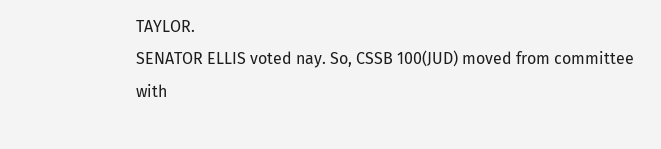TAYLOR.
SENATOR ELLIS voted nay. So, CSSB 100(JUD) moved from committee
with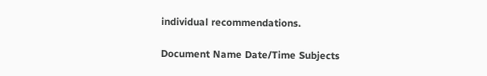individual recommendations.

Document Name Date/Time Subjects